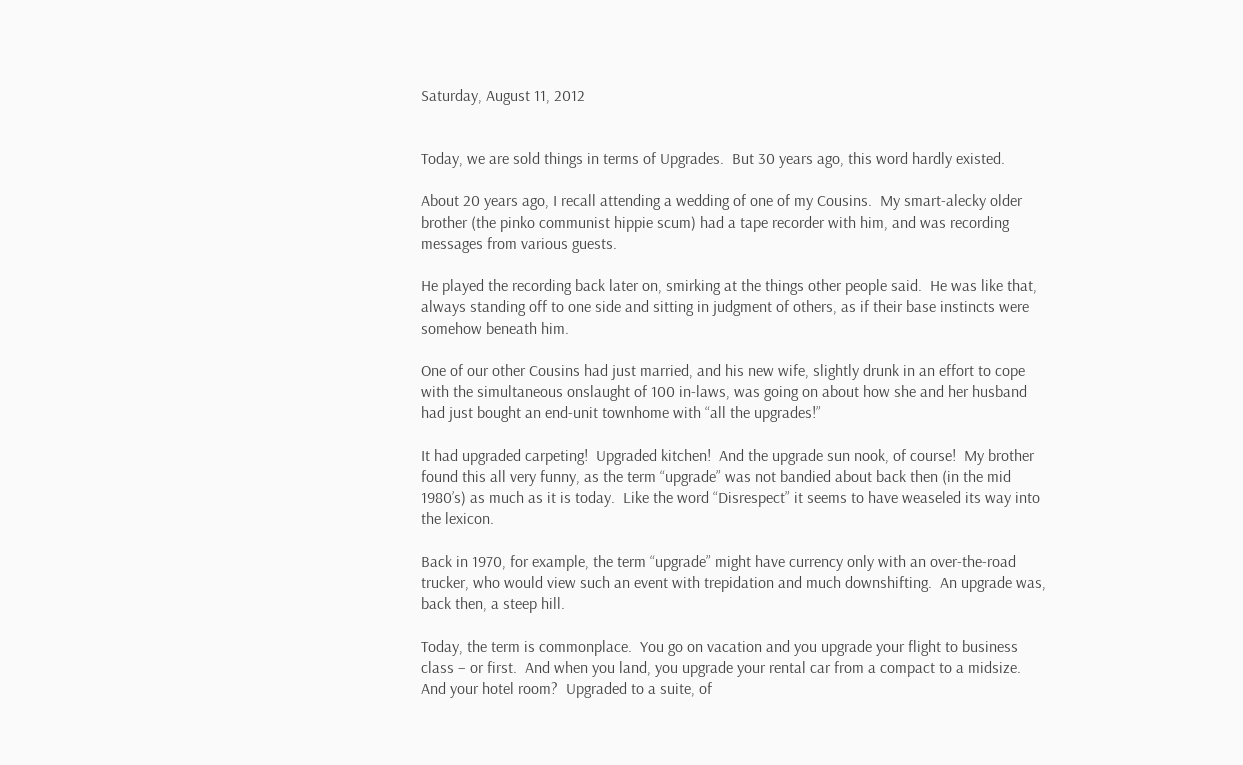Saturday, August 11, 2012


Today, we are sold things in terms of Upgrades.  But 30 years ago, this word hardly existed.

About 20 years ago, I recall attending a wedding of one of my Cousins.  My smart-alecky older brother (the pinko communist hippie scum) had a tape recorder with him, and was recording messages from various guests.

He played the recording back later on, smirking at the things other people said.  He was like that, always standing off to one side and sitting in judgment of others, as if their base instincts were somehow beneath him.

One of our other Cousins had just married, and his new wife, slightly drunk in an effort to cope with the simultaneous onslaught of 100 in-laws, was going on about how she and her husband had just bought an end-unit townhome with “all the upgrades!”

It had upgraded carpeting!  Upgraded kitchen!  And the upgrade sun nook, of course!  My brother found this all very funny, as the term “upgrade” was not bandied about back then (in the mid 1980’s) as much as it is today.  Like the word “Disrespect” it seems to have weaseled its way into the lexicon.

Back in 1970, for example, the term “upgrade” might have currency only with an over-the-road trucker, who would view such an event with trepidation and much downshifting.  An upgrade was, back then, a steep hill.

Today, the term is commonplace.  You go on vacation and you upgrade your flight to business class – or first.  And when you land, you upgrade your rental car from a compact to a midsize.  And your hotel room?  Upgraded to a suite, of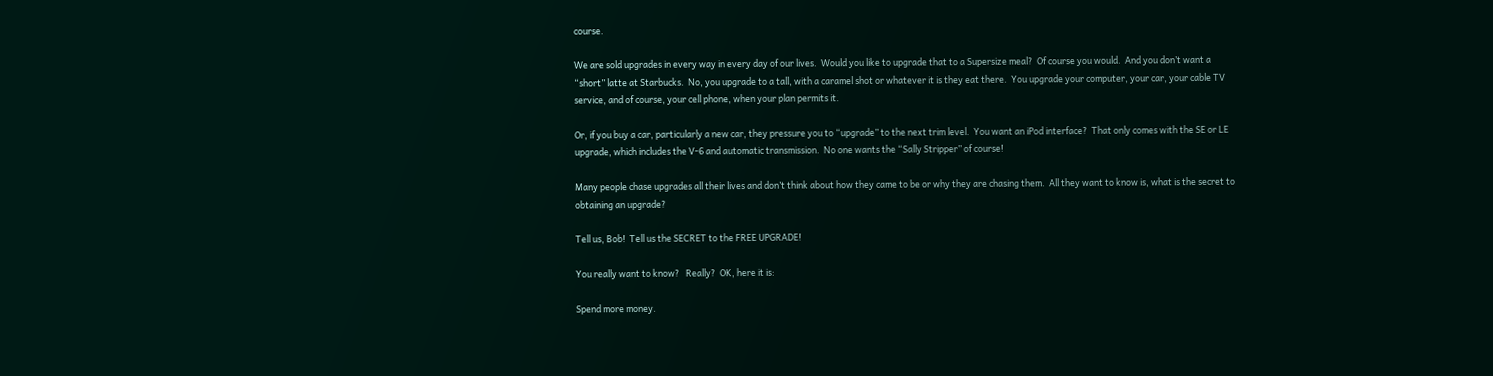course.

We are sold upgrades in every way in every day of our lives.  Would you like to upgrade that to a Supersize meal?  Of course you would.  And you don’t want a “short” latte at Starbucks.  No, you upgrade to a tall, with a caramel shot or whatever it is they eat there.  You upgrade your computer, your car, your cable TV service, and of course, your cell phone, when your plan permits it.

Or, if you buy a car, particularly a new car, they pressure you to “upgrade” to the next trim level.  You want an iPod interface?  That only comes with the SE or LE upgrade, which includes the V-6 and automatic transmission.  No one wants the “Sally Stripper” of course!

Many people chase upgrades all their lives and don’t think about how they came to be or why they are chasing them.  All they want to know is, what is the secret to obtaining an upgrade?

Tell us, Bob!  Tell us the SECRET to the FREE UPGRADE!

You really want to know?   Really?  OK, here it is:

Spend more money.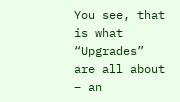You see, that is what “Upgrades” are all about – an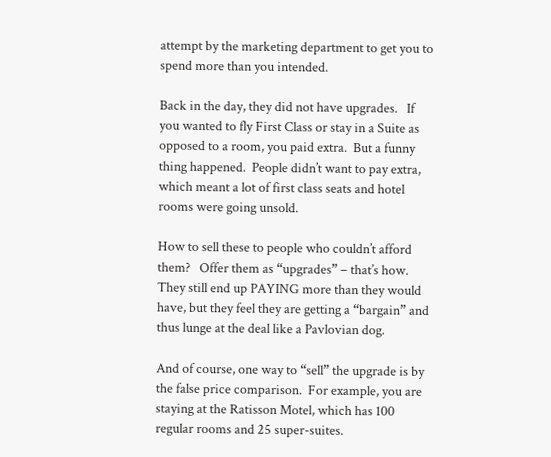attempt by the marketing department to get you to spend more than you intended.

Back in the day, they did not have upgrades.   If you wanted to fly First Class or stay in a Suite as opposed to a room, you paid extra.  But a funny thing happened.  People didn’t want to pay extra, which meant a lot of first class seats and hotel rooms were going unsold.

How to sell these to people who couldn’t afford them?   Offer them as “upgrades” – that’s how.  They still end up PAYING more than they would have, but they feel they are getting a “bargain” and thus lunge at the deal like a Pavlovian dog.

And of course, one way to “sell” the upgrade is by the false price comparison.  For example, you are staying at the Ratisson Motel, which has 100 regular rooms and 25 super-suites.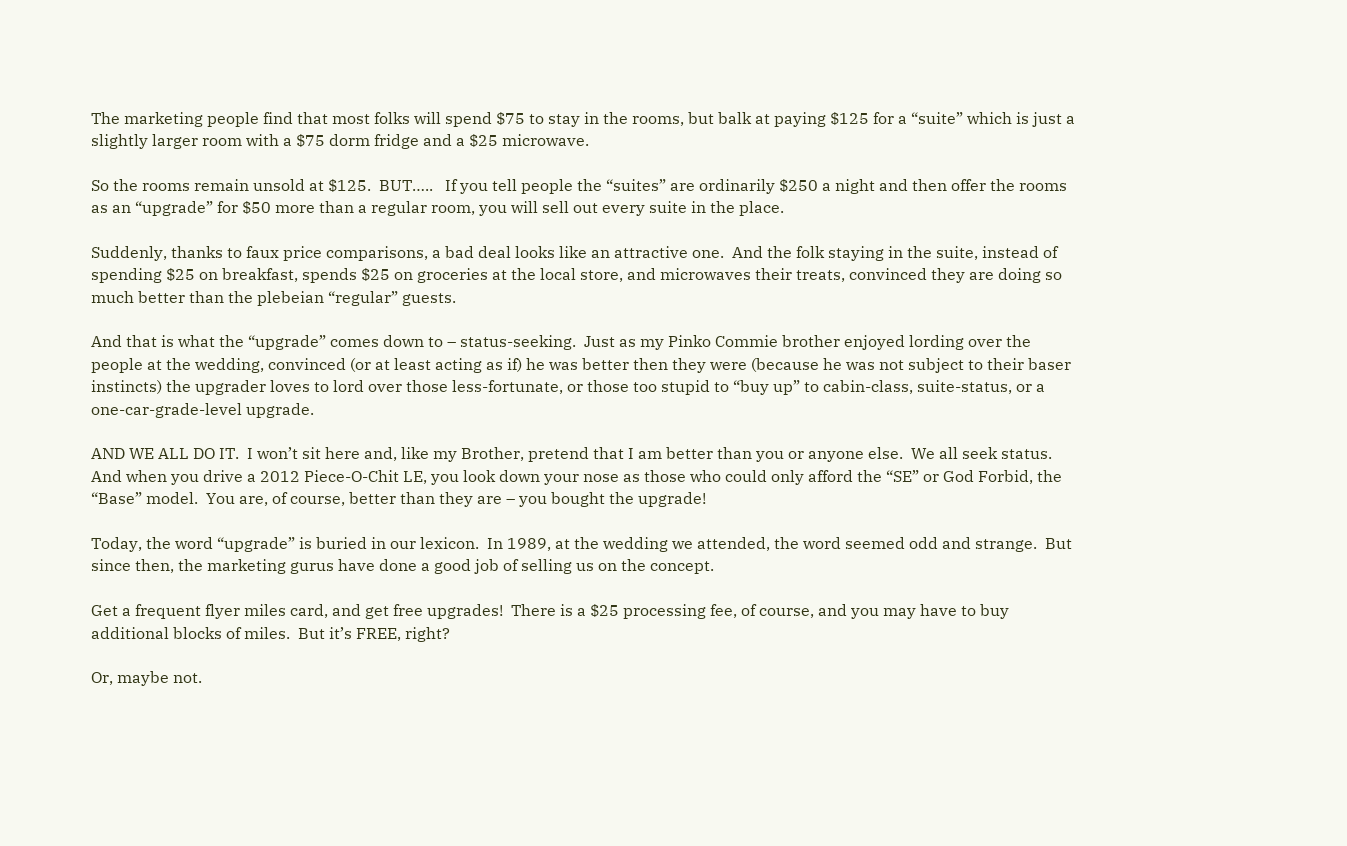The marketing people find that most folks will spend $75 to stay in the rooms, but balk at paying $125 for a “suite” which is just a slightly larger room with a $75 dorm fridge and a $25 microwave.

So the rooms remain unsold at $125.  BUT…..   If you tell people the “suites” are ordinarily $250 a night and then offer the rooms as an “upgrade” for $50 more than a regular room, you will sell out every suite in the place.

Suddenly, thanks to faux price comparisons, a bad deal looks like an attractive one.  And the folk staying in the suite, instead of spending $25 on breakfast, spends $25 on groceries at the local store, and microwaves their treats, convinced they are doing so much better than the plebeian “regular” guests.

And that is what the “upgrade” comes down to – status-seeking.  Just as my Pinko Commie brother enjoyed lording over the people at the wedding, convinced (or at least acting as if) he was better then they were (because he was not subject to their baser instincts) the upgrader loves to lord over those less-fortunate, or those too stupid to “buy up” to cabin-class, suite-status, or a one-car-grade-level upgrade.

AND WE ALL DO IT.  I won’t sit here and, like my Brother, pretend that I am better than you or anyone else.  We all seek status.  And when you drive a 2012 Piece-O-Chit LE, you look down your nose as those who could only afford the “SE” or God Forbid, the “Base” model.  You are, of course, better than they are – you bought the upgrade!

Today, the word “upgrade” is buried in our lexicon.  In 1989, at the wedding we attended, the word seemed odd and strange.  But since then, the marketing gurus have done a good job of selling us on the concept.

Get a frequent flyer miles card, and get free upgrades!  There is a $25 processing fee, of course, and you may have to buy additional blocks of miles.  But it’s FREE, right?

Or, maybe not.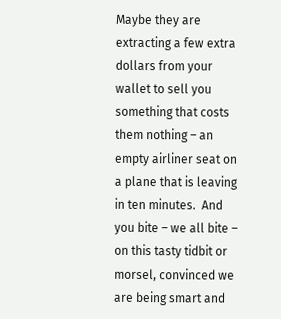Maybe they are extracting a few extra dollars from your wallet to sell you something that costs them nothing – an empty airliner seat on a plane that is leaving in ten minutes.  And you bite – we all bite – on this tasty tidbit or morsel, convinced we are being smart and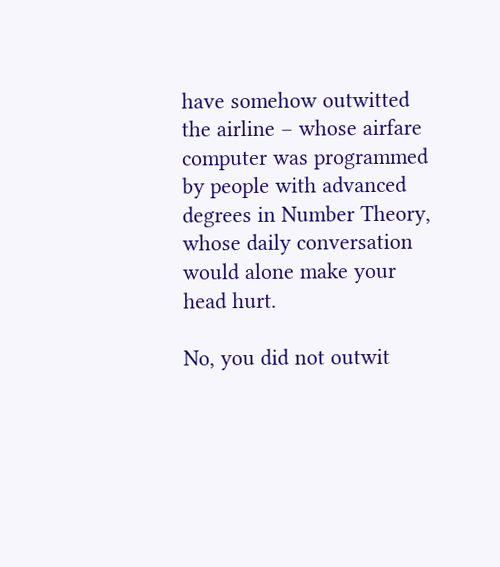have somehow outwitted the airline – whose airfare computer was programmed by people with advanced degrees in Number Theory, whose daily conversation would alone make your head hurt.

No, you did not outwit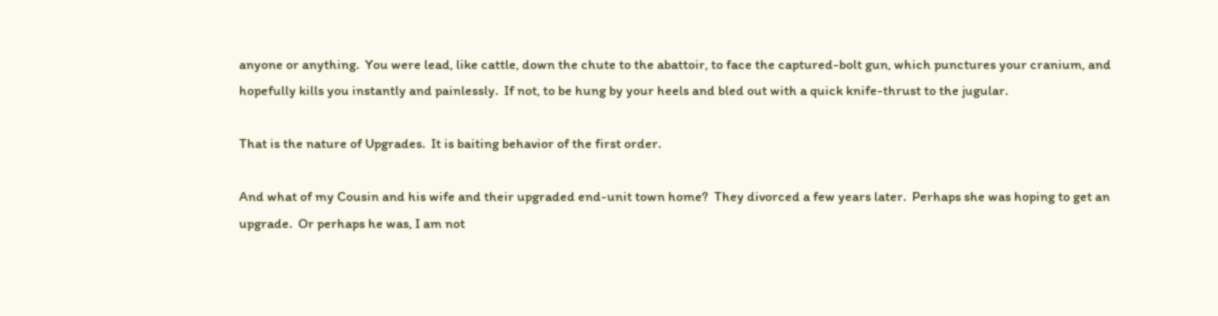anyone or anything.  You were lead, like cattle, down the chute to the abattoir, to face the captured-bolt gun, which punctures your cranium, and hopefully kills you instantly and painlessly.  If not, to be hung by your heels and bled out with a quick knife-thrust to the jugular.

That is the nature of Upgrades.  It is baiting behavior of the first order.

And what of my Cousin and his wife and their upgraded end-unit town home?  They divorced a few years later.  Perhaps she was hoping to get an upgrade.  Or perhaps he was, I am not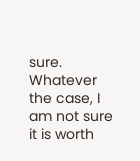sure.  Whatever the case, I am not sure it is worth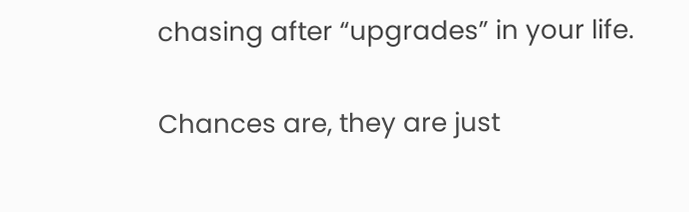chasing after “upgrades” in your life.

Chances are, they are just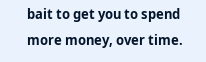bait to get you to spend more money, over time.